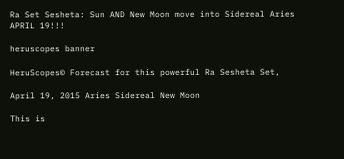Ra Set Sesheta: Sun AND New Moon move into Sidereal Aries APRIL 19!!!

heruscopes banner

HeruScopes© Forecast for this powerful Ra Sesheta Set,

April 19, 2015 Aries Sidereal New Moon

This is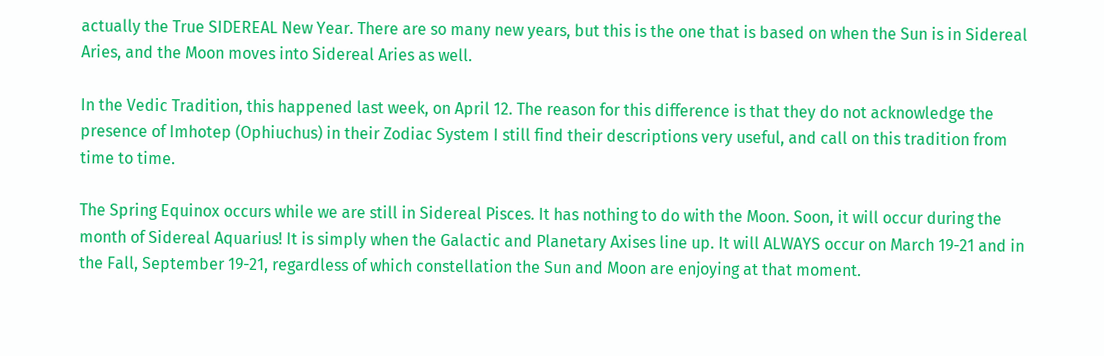actually the True SIDEREAL New Year. There are so many new years, but this is the one that is based on when the Sun is in Sidereal Aries, and the Moon moves into Sidereal Aries as well.

In the Vedic Tradition, this happened last week, on April 12. The reason for this difference is that they do not acknowledge the presence of Imhotep (Ophiuchus) in their Zodiac System I still find their descriptions very useful, and call on this tradition from time to time.

The Spring Equinox occurs while we are still in Sidereal Pisces. It has nothing to do with the Moon. Soon, it will occur during the month of Sidereal Aquarius! It is simply when the Galactic and Planetary Axises line up. It will ALWAYS occur on March 19-21 and in the Fall, September 19-21, regardless of which constellation the Sun and Moon are enjoying at that moment.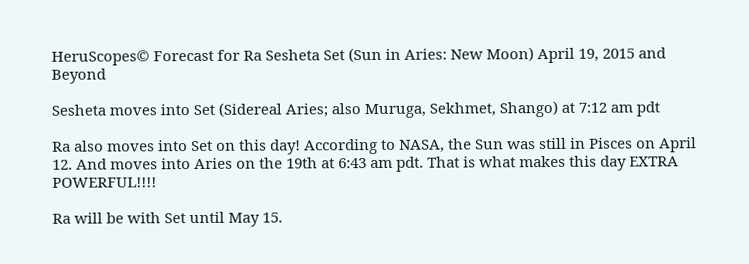HeruScopes© Forecast for Ra Sesheta Set (Sun in Aries: New Moon) April 19, 2015 and Beyond

Sesheta moves into Set (Sidereal Aries; also Muruga, Sekhmet, Shango) at 7:12 am pdt

Ra also moves into Set on this day! According to NASA, the Sun was still in Pisces on April 12. And moves into Aries on the 19th at 6:43 am pdt. That is what makes this day EXTRA POWERFUL!!!!

Ra will be with Set until May 15.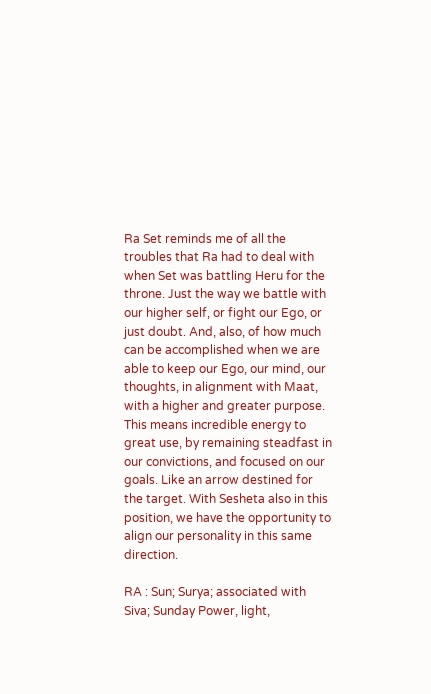Ra Set reminds me of all the troubles that Ra had to deal with when Set was battling Heru for the throne. Just the way we battle with our higher self, or fight our Ego, or just doubt. And, also, of how much can be accomplished when we are able to keep our Ego, our mind, our thoughts, in alignment with Maat, with a higher and greater purpose. This means incredible energy to great use, by remaining steadfast in our convictions, and focused on our goals. Like an arrow destined for the target. With Sesheta also in this position, we have the opportunity to align our personality in this same direction.

RA : Sun; Surya; associated with Siva; Sunday Power, light,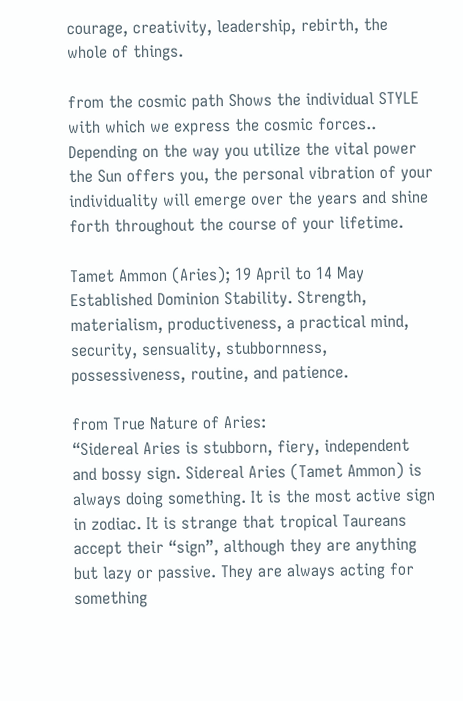courage, creativity, leadership, rebirth, the whole of things.

from the cosmic path Shows the individual STYLE with which we express the cosmic forces.. Depending on the way you utilize the vital power the Sun offers you, the personal vibration of your individuality will emerge over the years and shine forth throughout the course of your lifetime.

Tamet Ammon (Aries); 19 April to 14 May Established Dominion Stability. Strength, materialism, productiveness, a practical mind, security, sensuality, stubbornness, possessiveness, routine, and patience.

from True Nature of Aries:
“Sidereal Aries is stubborn, fiery, independent and bossy sign. Sidereal Aries (Tamet Ammon) is always doing something. It is the most active sign in zodiac. It is strange that tropical Taureans accept their “sign”, although they are anything but lazy or passive. They are always acting for something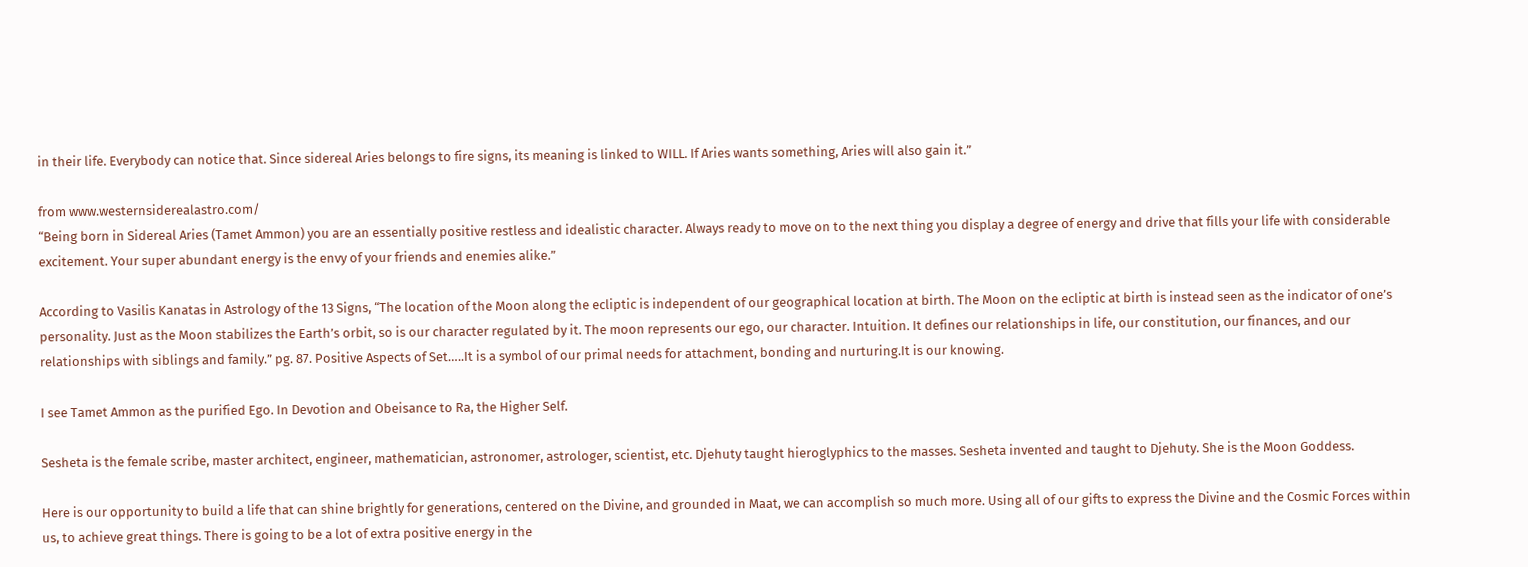in their life. Everybody can notice that. Since sidereal Aries belongs to fire signs, its meaning is linked to WILL. If Aries wants something, Aries will also gain it.”

from www.westernsiderealastro.com/
“Being born in Sidereal Aries (Tamet Ammon) you are an essentially positive restless and idealistic character. Always ready to move on to the next thing you display a degree of energy and drive that fills your life with considerable excitement. Your super abundant energy is the envy of your friends and enemies alike.”

According to Vasilis Kanatas in Astrology of the 13 Signs, “The location of the Moon along the ecliptic is independent of our geographical location at birth. The Moon on the ecliptic at birth is instead seen as the indicator of one’s personality. Just as the Moon stabilizes the Earth’s orbit, so is our character regulated by it. The moon represents our ego, our character. Intuition. It defines our relationships in life, our constitution, our finances, and our relationships with siblings and family.” pg. 87. Positive Aspects of Set…..It is a symbol of our primal needs for attachment, bonding and nurturing.It is our knowing.

I see Tamet Ammon as the purified Ego. In Devotion and Obeisance to Ra, the Higher Self.

Sesheta is the female scribe, master architect, engineer, mathematician, astronomer, astrologer, scientist, etc. Djehuty taught hieroglyphics to the masses. Sesheta invented and taught to Djehuty. She is the Moon Goddess.

Here is our opportunity to build a life that can shine brightly for generations, centered on the Divine, and grounded in Maat, we can accomplish so much more. Using all of our gifts to express the Divine and the Cosmic Forces within us, to achieve great things. There is going to be a lot of extra positive energy in the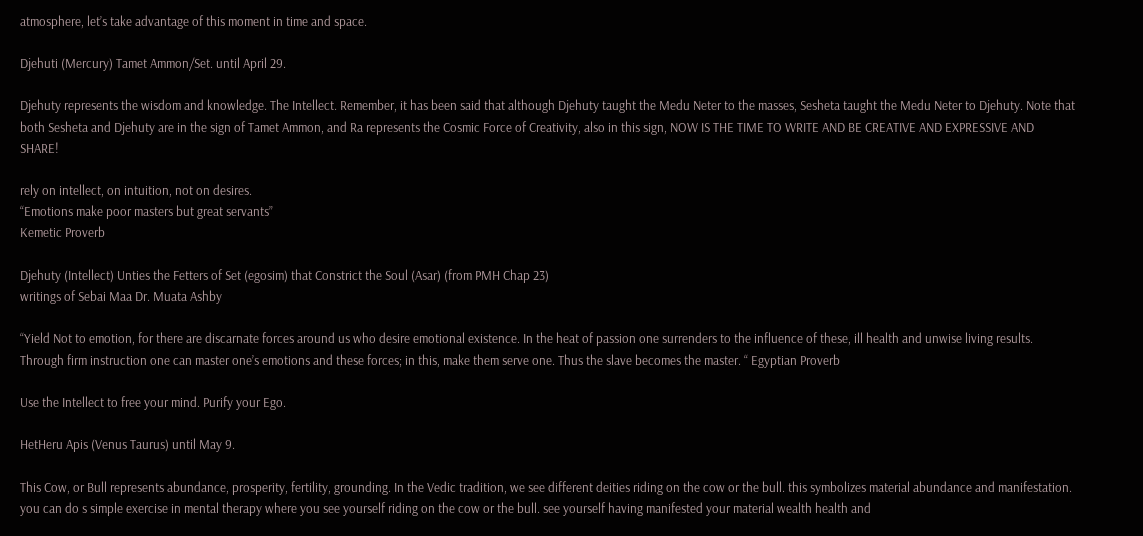atmosphere, let’s take advantage of this moment in time and space.

Djehuti (Mercury) Tamet Ammon/Set. until April 29.

Djehuty represents the wisdom and knowledge. The Intellect. Remember, it has been said that although Djehuty taught the Medu Neter to the masses, Sesheta taught the Medu Neter to Djehuty. Note that both Sesheta and Djehuty are in the sign of Tamet Ammon, and Ra represents the Cosmic Force of Creativity, also in this sign, NOW IS THE TIME TO WRITE AND BE CREATIVE AND EXPRESSIVE AND SHARE!

rely on intellect, on intuition, not on desires.
“Emotions make poor masters but great servants”
Kemetic Proverb

Djehuty (Intellect) Unties the Fetters of Set (egosim) that Constrict the Soul (Asar) (from PMH Chap 23)
writings of Sebai Maa Dr. Muata Ashby

“Yield Not to emotion, for there are discarnate forces around us who desire emotional existence. In the heat of passion one surrenders to the influence of these, ill health and unwise living results. Through firm instruction one can master one’s emotions and these forces; in this, make them serve one. Thus the slave becomes the master. “ Egyptian Proverb

Use the Intellect to free your mind. Purify your Ego.

HetHeru Apis (Venus Taurus) until May 9.

This Cow, or Bull represents abundance, prosperity, fertility, grounding. In the Vedic tradition, we see different deities riding on the cow or the bull. this symbolizes material abundance and manifestation. you can do s simple exercise in mental therapy where you see yourself riding on the cow or the bull. see yourself having manifested your material wealth health and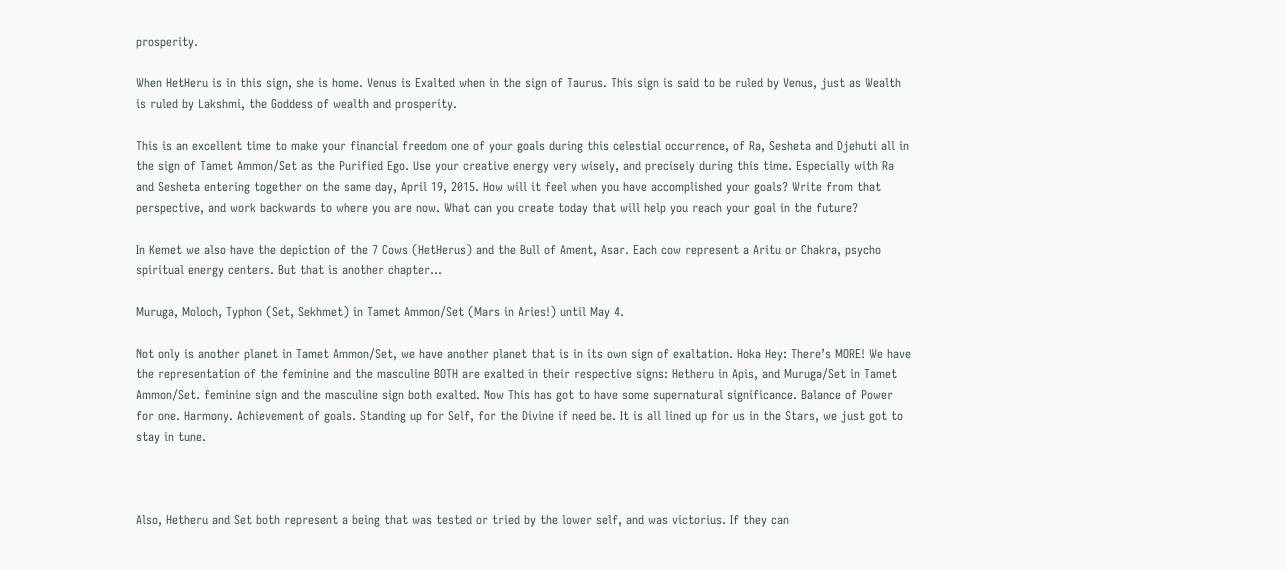prosperity.

When HetHeru is in this sign, she is home. Venus is Exalted when in the sign of Taurus. This sign is said to be ruled by Venus, just as Wealth is ruled by Lakshmi, the Goddess of wealth and prosperity.

This is an excellent time to make your financial freedom one of your goals during this celestial occurrence, of Ra, Sesheta and Djehuti all in the sign of Tamet Ammon/Set as the Purified Ego. Use your creative energy very wisely, and precisely during this time. Especially with Ra and Sesheta entering together on the same day, April 19, 2015. How will it feel when you have accomplished your goals? Write from that perspective, and work backwards to where you are now. What can you create today that will help you reach your goal in the future?

In Kemet we also have the depiction of the 7 Cows (HetHerus) and the Bull of Ament, Asar. Each cow represent a Aritu or Chakra, psycho spiritual energy centers. But that is another chapter…

Muruga, Moloch, Typhon (Set, Sekhmet) in Tamet Ammon/Set (Mars in Aries!) until May 4.

Not only is another planet in Tamet Ammon/Set, we have another planet that is in its own sign of exaltation. Hoka Hey: There’s MORE! We have the representation of the feminine and the masculine BOTH are exalted in their respective signs: Hetheru in Apis, and Muruga/Set in Tamet Ammon/Set. feminine sign and the masculine sign both exalted. Now This has got to have some supernatural significance. Balance of Power for one. Harmony. Achievement of goals. Standing up for Self, for the Divine if need be. It is all lined up for us in the Stars, we just got to stay in tune.



Also, Hetheru and Set both represent a being that was tested or tried by the lower self, and was victorius. If they can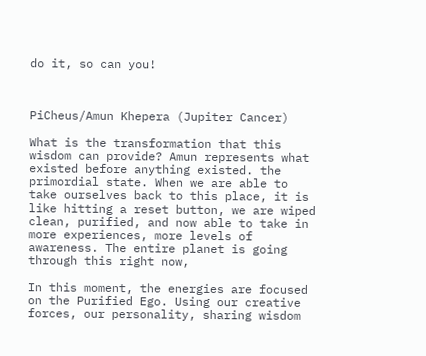do it, so can you!



PiCheus/Amun Khepera (Jupiter Cancer)

What is the transformation that this wisdom can provide? Amun represents what existed before anything existed. the primordial state. When we are able to take ourselves back to this place, it is like hitting a reset button, we are wiped clean, purified, and now able to take in more experiences, more levels of awareness. The entire planet is going through this right now,

In this moment, the energies are focused on the Purified Ego. Using our creative forces, our personality, sharing wisdom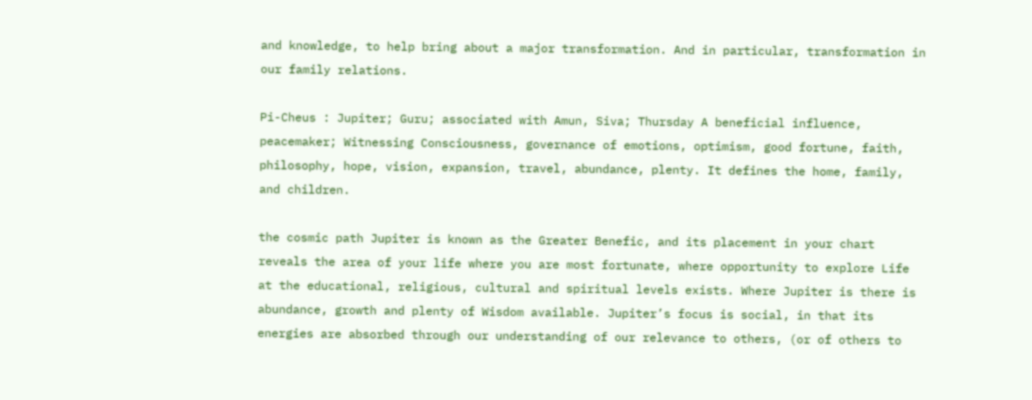and knowledge, to help bring about a major transformation. And in particular, transformation in our family relations.

Pi-Cheus : Jupiter; Guru; associated with Amun, Siva; Thursday A beneficial influence, peacemaker; Witnessing Consciousness, governance of emotions, optimism, good fortune, faith, philosophy, hope, vision, expansion, travel, abundance, plenty. It defines the home, family, and children.

the cosmic path Jupiter is known as the Greater Benefic, and its placement in your chart reveals the area of your life where you are most fortunate, where opportunity to explore Life at the educational, religious, cultural and spiritual levels exists. Where Jupiter is there is abundance, growth and plenty of Wisdom available. Jupiter’s focus is social, in that its energies are absorbed through our understanding of our relevance to others, (or of others to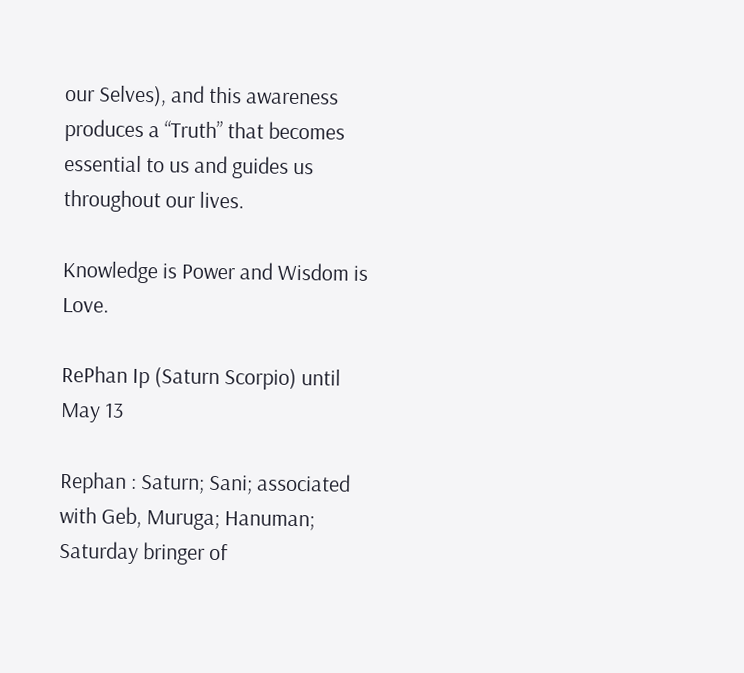our Selves), and this awareness produces a “Truth” that becomes essential to us and guides us throughout our lives.

Knowledge is Power and Wisdom is Love.

RePhan Ip (Saturn Scorpio) until May 13

Rephan : Saturn; Sani; associated with Geb, Muruga; Hanuman; Saturday bringer of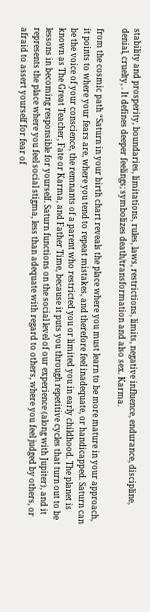stability and prosperity, boundaries, limitations, rules, laws, restrictions, limits, negative influence, endurance, discipline, denial, cruelty, . It defines deeper feelings; symbolizes death/transformation and also sex. Karma.

from the cosmic path “Saturn in your birth chart reveals the place where you must learn to be more mature in your approach, it points to where your fears are, where you tend to repeat mistakes, and therefore feel inadequate, or handicapped. Saturn can be the voice of your conscience, the remnants of a parent who restricted you or limited you in early childhood. The planet is known as The Great Teacher, Fate or Karma, and Father Time, because it puts you through repetitive cycles that turn out to be lessons in becoming responsible for yourself. Saturn functions on the social level of our experience (along with Jupiter), and it represents the place where you feel social stigma, less than adequate with regard to others, where you feel judged by others, or afraid to assert yourself for fear of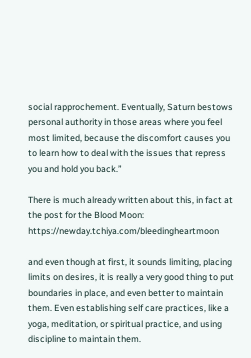social rapprochement. Eventually, Saturn bestows personal authority in those areas where you feel most limited, because the discomfort causes you to learn how to deal with the issues that repress you and hold you back.”

There is much already written about this, in fact at the post for the Blood Moon: https://newday.tchiya.com/bleedingheartmoon

and even though at first, it sounds limiting, placing limits on desires, it is really a very good thing to put boundaries in place, and even better to maintain them. Even establishing self care practices, like a yoga, meditation, or spiritual practice, and using discipline to maintain them.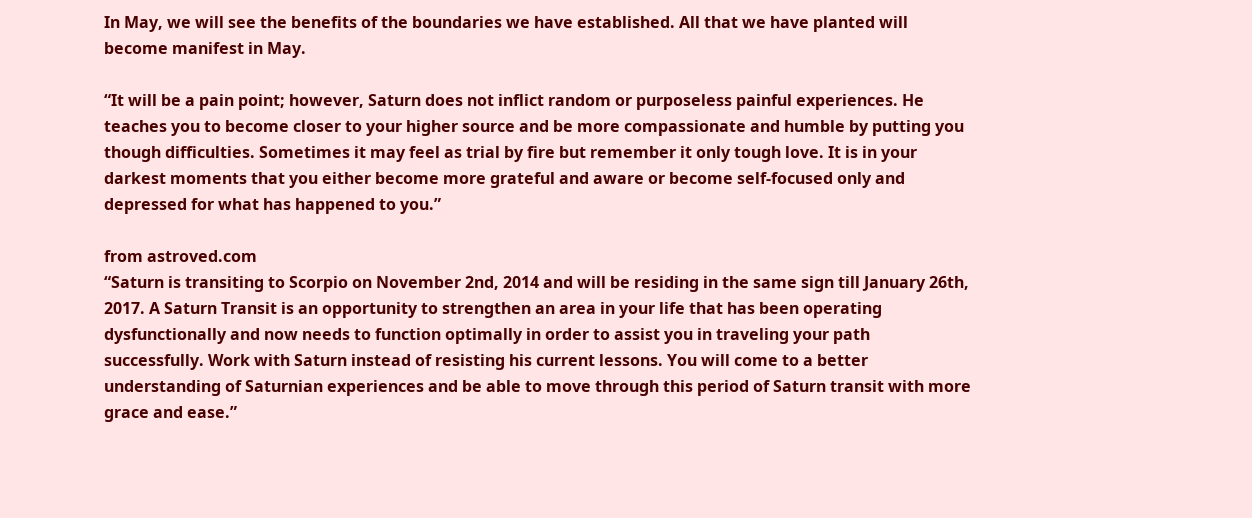In May, we will see the benefits of the boundaries we have established. All that we have planted will become manifest in May.

“It will be a pain point; however, Saturn does not inflict random or purposeless painful experiences. He teaches you to become closer to your higher source and be more compassionate and humble by putting you though difficulties. Sometimes it may feel as trial by fire but remember it only tough love. It is in your darkest moments that you either become more grateful and aware or become self-focused only and depressed for what has happened to you.”

from astroved.com
“Saturn is transiting to Scorpio on November 2nd, 2014 and will be residing in the same sign till January 26th, 2017. A Saturn Transit is an opportunity to strengthen an area in your life that has been operating dysfunctionally and now needs to function optimally in order to assist you in traveling your path successfully. Work with Saturn instead of resisting his current lessons. You will come to a better understanding of Saturnian experiences and be able to move through this period of Saturn transit with more grace and ease.”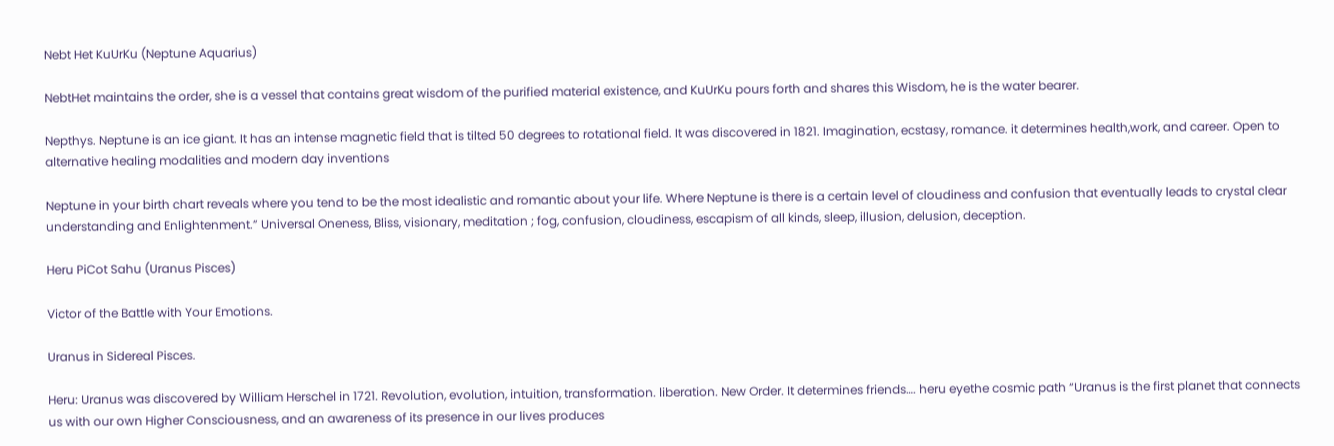Nebt Het KuUrKu (Neptune Aquarius)

NebtHet maintains the order, she is a vessel that contains great wisdom of the purified material existence, and KuUrKu pours forth and shares this Wisdom, he is the water bearer.

Nepthys. Neptune is an ice giant. It has an intense magnetic field that is tilted 50 degrees to rotational field. It was discovered in 1821. Imagination, ecstasy, romance. it determines health,work, and career. Open to alternative healing modalities and modern day inventions

Neptune in your birth chart reveals where you tend to be the most idealistic and romantic about your life. Where Neptune is there is a certain level of cloudiness and confusion that eventually leads to crystal clear understanding and Enlightenment.” Universal Oneness, Bliss, visionary, meditation ; fog, confusion, cloudiness, escapism of all kinds, sleep, illusion, delusion, deception.

Heru PiCot Sahu (Uranus Pisces)

Victor of the Battle with Your Emotions.

Uranus in Sidereal Pisces.

Heru: Uranus was discovered by William Herschel in 1721. Revolution, evolution, intuition, transformation. liberation. New Order. It determines friends…. heru eyethe cosmic path “Uranus is the first planet that connects us with our own Higher Consciousness, and an awareness of its presence in our lives produces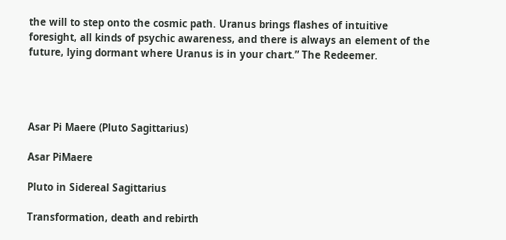the will to step onto the cosmic path. Uranus brings flashes of intuitive foresight, all kinds of psychic awareness, and there is always an element of the future, lying dormant where Uranus is in your chart.” The Redeemer.




Asar Pi Maere (Pluto Sagittarius)

Asar PiMaere

Pluto in Sidereal Sagittarius

Transformation, death and rebirth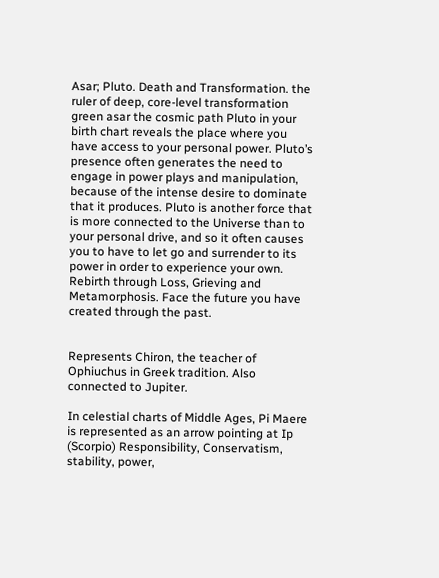Asar; Pluto. Death and Transformation. the ruler of deep, core-level transformation green asar the cosmic path Pluto in your birth chart reveals the place where you have access to your personal power. Pluto’s presence often generates the need to engage in power plays and manipulation, because of the intense desire to dominate that it produces. Pluto is another force that is more connected to the Universe than to your personal drive, and so it often causes you to have to let go and surrender to its power in order to experience your own. Rebirth through Loss, Grieving and Metamorphosis. Face the future you have created through the past.


Represents Chiron, the teacher of Ophiuchus in Greek tradition. Also connected to Jupiter.

In celestial charts of Middle Ages, Pi Maere is represented as an arrow pointing at Ip (Scorpio) Responsibility, Conservatism, stability, power,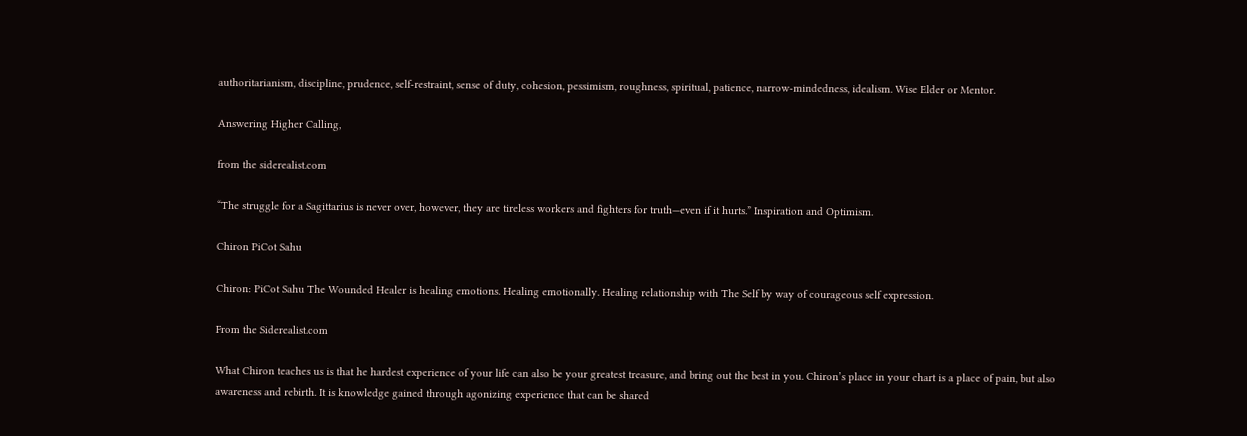authoritarianism, discipline, prudence, self-restraint, sense of duty, cohesion, pessimism, roughness, spiritual, patience, narrow-mindedness, idealism. Wise Elder or Mentor.

Answering Higher Calling,

from the siderealist.com

“The struggle for a Sagittarius is never over, however, they are tireless workers and fighters for truth—even if it hurts.” Inspiration and Optimism.

Chiron PiCot Sahu

Chiron: PiCot Sahu The Wounded Healer is healing emotions. Healing emotionally. Healing relationship with The Self by way of courageous self expression.

From the Siderealist.com

What Chiron teaches us is that he hardest experience of your life can also be your greatest treasure, and bring out the best in you. Chiron’s place in your chart is a place of pain, but also awareness and rebirth. It is knowledge gained through agonizing experience that can be shared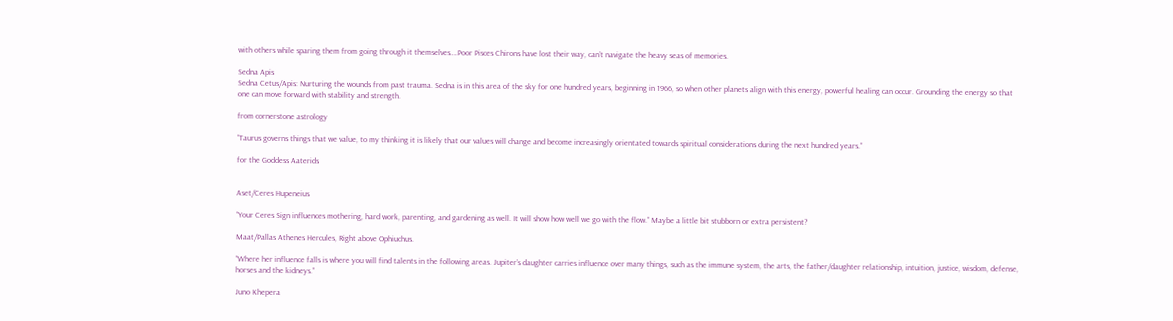with others while sparing them from going through it themselves….Poor Pisces Chirons have lost their way, can’t navigate the heavy seas of memories.

Sedna Apis
Sedna Cetus/Apis: Nurturing the wounds from past trauma. Sedna is in this area of the sky for one hundred years, beginning in 1966, so when other planets align with this energy, powerful healing can occur. Grounding the energy so that one can move forward with stability and strength.

from cornerstone astrology

“Taurus governs things that we value, to my thinking it is likely that our values will change and become increasingly orientated towards spiritual considerations during the next hundred years.”

for the Goddess Aaterids


Aset/Ceres Hupeneius

“Your Ceres Sign influences mothering, hard work, parenting, and gardening as well. It will show how well we go with the flow.” Maybe a little bit stubborn or extra persistent?

Maat/Pallas Athenes Hercules, Right above Ophiuchus.

“Where her influence falls is where you will find talents in the following areas. Jupiter’s daughter carries influence over many things, such as the immune system, the arts, the father/daughter relationship, intuition, justice, wisdom, defense, horses and the kidneys.”

Juno Khepera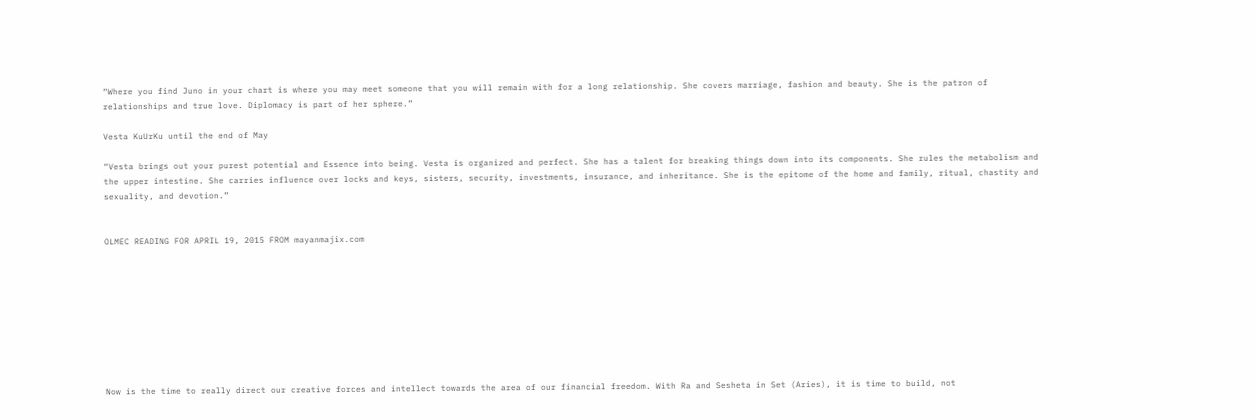“Where you find Juno in your chart is where you may meet someone that you will remain with for a long relationship. She covers marriage, fashion and beauty. She is the patron of relationships and true love. Diplomacy is part of her sphere.”

Vesta KuUrKu until the end of May

“Vesta brings out your purest potential and Essence into being. Vesta is organized and perfect. She has a talent for breaking things down into its components. She rules the metabolism and the upper intestine. She carries influence over locks and keys, sisters, security, investments, insurance, and inheritance. She is the epitome of the home and family, ritual, chastity and sexuality, and devotion.”


OLMEC READING FOR APRIL 19, 2015 FROM mayanmajix.com









Now is the time to really direct our creative forces and intellect towards the area of our financial freedom. With Ra and Sesheta in Set (Aries), it is time to build, not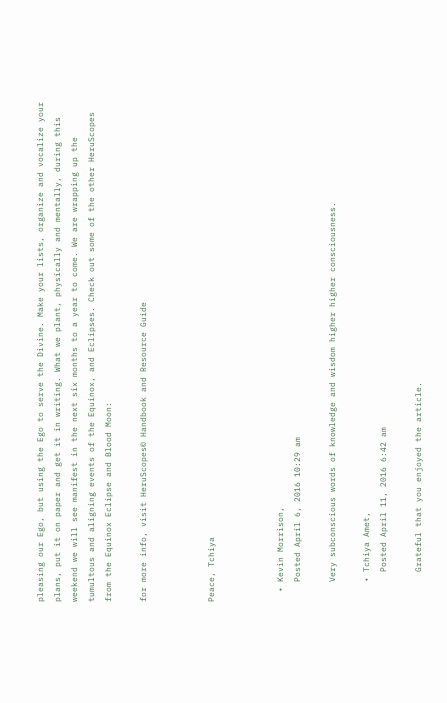pleasing our Ego, but using the Ego to serve the Divine. Make your lists, organize and vocalize your plans, put it on paper and get it in writing. What we plant, physically and mentally, during this weekend we will see manifest in the next six months to a year to come. We are wrapping up the tumultous and aligning events of the Equinox, and Eclipses. Check out some of the other HeruScopes from the Equinox Eclipse and Blood Moon:

for more info, visit HeruScopes© Handbook and Resource Guide



Peace, Tchiya



  • Kevin Morrison,
    Posted April 6, 2016 10:29 am

    Very subconscious words of knowledge and wisdom higher higher consciousness.

    • Tchiya Amet,
      Posted April 11, 2016 6:42 am

      Grateful that you enjoyed the article.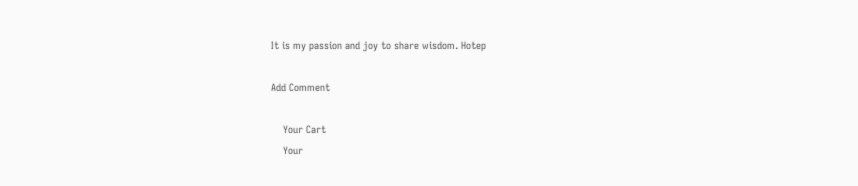It is my passion and joy to share wisdom. Hotep

Add Comment

    Your Cart
    Your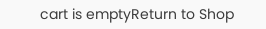cart is emptyReturn to Shop